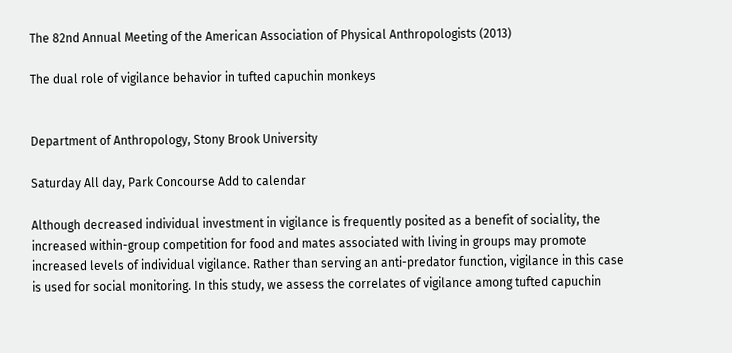The 82nd Annual Meeting of the American Association of Physical Anthropologists (2013)

The dual role of vigilance behavior in tufted capuchin monkeys


Department of Anthropology, Stony Brook University

Saturday All day, Park Concourse Add to calendar

Although decreased individual investment in vigilance is frequently posited as a benefit of sociality, the increased within-group competition for food and mates associated with living in groups may promote increased levels of individual vigilance. Rather than serving an anti-predator function, vigilance in this case is used for social monitoring. In this study, we assess the correlates of vigilance among tufted capuchin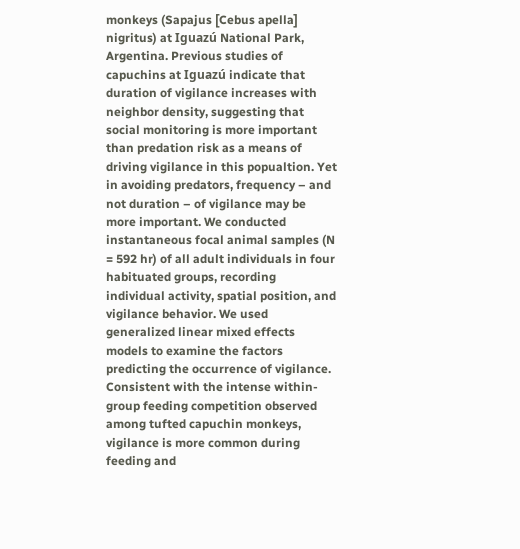monkeys (Sapajus [Cebus apella] nigritus) at Iguazú National Park, Argentina. Previous studies of capuchins at Iguazú indicate that duration of vigilance increases with neighbor density, suggesting that social monitoring is more important than predation risk as a means of driving vigilance in this popualtion. Yet in avoiding predators, frequency – and not duration – of vigilance may be more important. We conducted instantaneous focal animal samples (N = 592 hr) of all adult individuals in four habituated groups, recording individual activity, spatial position, and vigilance behavior. We used generalized linear mixed effects models to examine the factors predicting the occurrence of vigilance. Consistent with the intense within-group feeding competition observed among tufted capuchin monkeys, vigilance is more common during feeding and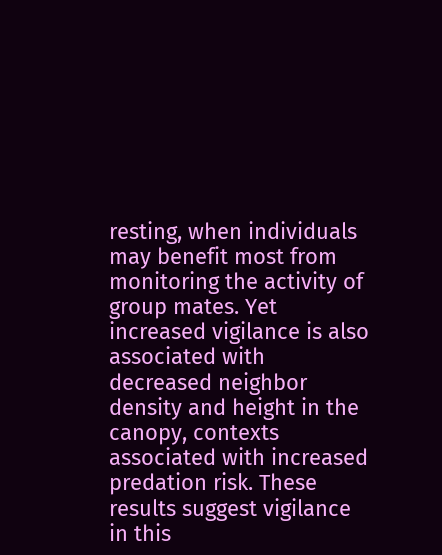resting, when individuals may benefit most from monitoring the activity of group mates. Yet increased vigilance is also associated with decreased neighbor density and height in the canopy, contexts associated with increased predation risk. These results suggest vigilance in this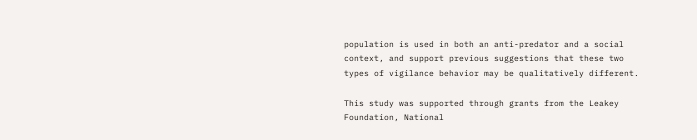population is used in both an anti-predator and a social context, and support previous suggestions that these two types of vigilance behavior may be qualitatively different.

This study was supported through grants from the Leakey Foundation, National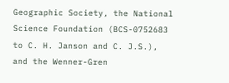Geographic Society, the National Science Foundation (BCS-0752683 to C. H. Janson and C. J.S.), and the Wenner-Gren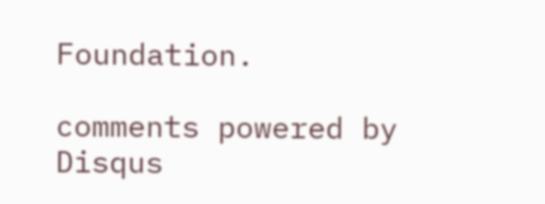Foundation.

comments powered by Disqus